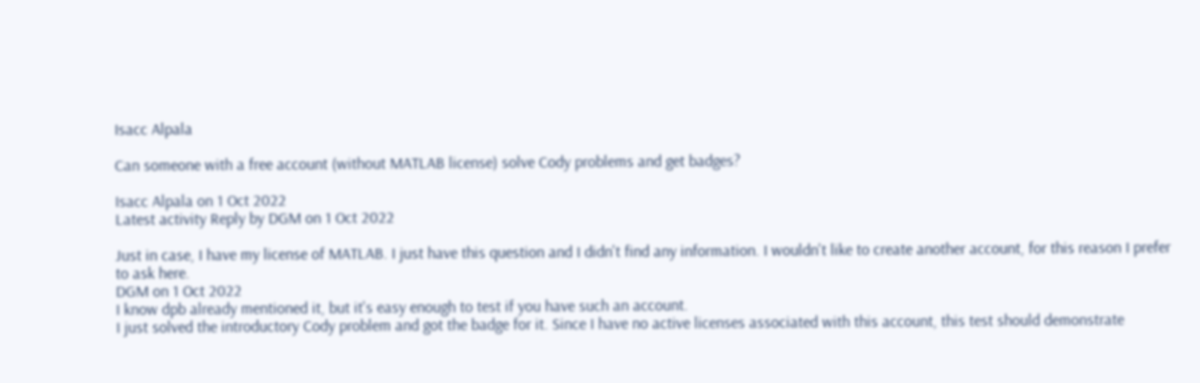Isacc Alpala

Can someone with a free account (without MATLAB license) solve Cody problems and get badges?

Isacc Alpala on 1 Oct 2022
Latest activity Reply by DGM on 1 Oct 2022

Just in case, I have my license of MATLAB. I just have this question and I didn't find any information. I wouldn't like to create another account, for this reason I prefer to ask here.
DGM on 1 Oct 2022
I know dpb already mentioned it, but it's easy enough to test if you have such an account.
I just solved the introductory Cody problem and got the badge for it. Since I have no active licenses associated with this account, this test should demonstrate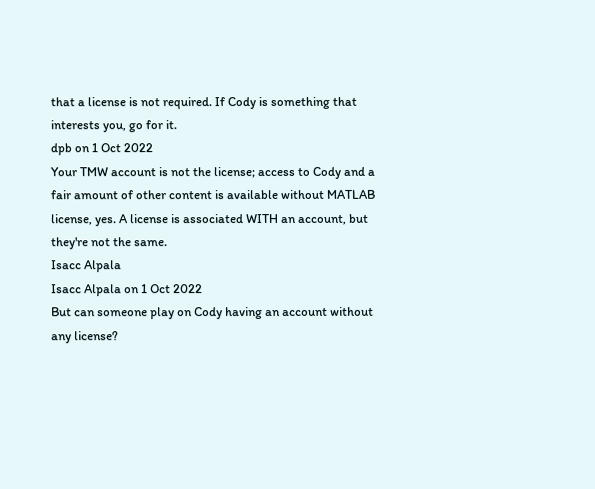that a license is not required. If Cody is something that interests you, go for it.
dpb on 1 Oct 2022
Your TMW account is not the license; access to Cody and a fair amount of other content is available without MATLAB license, yes. A license is associated WITH an account, but they're not the same.
Isacc Alpala
Isacc Alpala on 1 Oct 2022
But can someone play on Cody having an account without any license?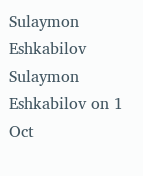Sulaymon Eshkabilov
Sulaymon Eshkabilov on 1 Oct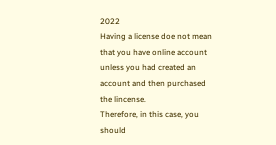2022
Having a license doe not mean that you have online account unless you had created an account and then purchased the lincense.
Therefore, in this case, you should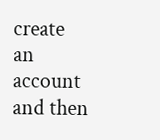create an account and then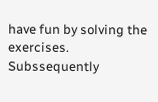have fun by solving the exercises. Subssequently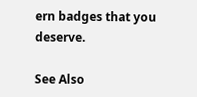ern badges that you deserve.

See Also